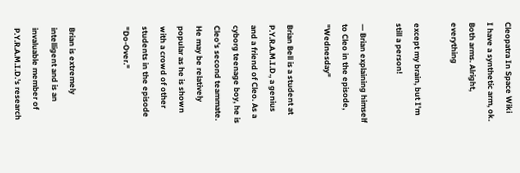Cleopatra In Space Wiki
I have a synthetic arm, ok. Both arms. Alright, everything

except my brain, but I'm still a person!

— Brian explaining himself to Cleo in the episode, "Wednesday"

Brian Bell is a student at P.Y.R.A.M.I.D., a genius and a friend of Cleo. As a cyborg teenage boy, he is Cleo's second teammate. He may be relatively popular as he is shown with a crowd of other students in the episode "Do-Over."


Brian is extremely intelligent and is an invaluable member of P.Y.R.A.M.I.D.'s research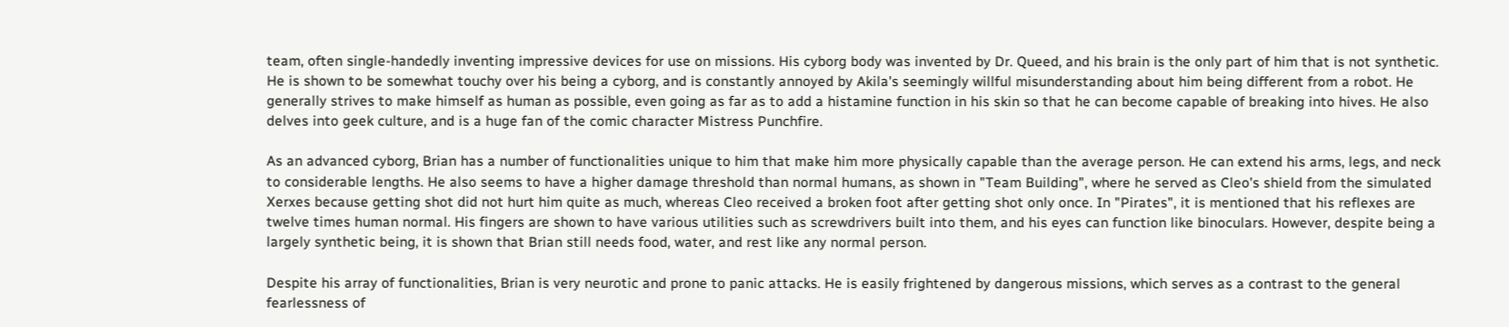team, often single-handedly inventing impressive devices for use on missions. His cyborg body was invented by Dr. Queed, and his brain is the only part of him that is not synthetic. He is shown to be somewhat touchy over his being a cyborg, and is constantly annoyed by Akila's seemingly willful misunderstanding about him being different from a robot. He generally strives to make himself as human as possible, even going as far as to add a histamine function in his skin so that he can become capable of breaking into hives. He also delves into geek culture, and is a huge fan of the comic character Mistress Punchfire.

As an advanced cyborg, Brian has a number of functionalities unique to him that make him more physically capable than the average person. He can extend his arms, legs, and neck to considerable lengths. He also seems to have a higher damage threshold than normal humans, as shown in "Team Building", where he served as Cleo's shield from the simulated Xerxes because getting shot did not hurt him quite as much, whereas Cleo received a broken foot after getting shot only once. In "Pirates", it is mentioned that his reflexes are twelve times human normal. His fingers are shown to have various utilities such as screwdrivers built into them, and his eyes can function like binoculars. However, despite being a largely synthetic being, it is shown that Brian still needs food, water, and rest like any normal person.

Despite his array of functionalities, Brian is very neurotic and prone to panic attacks. He is easily frightened by dangerous missions, which serves as a contrast to the general fearlessness of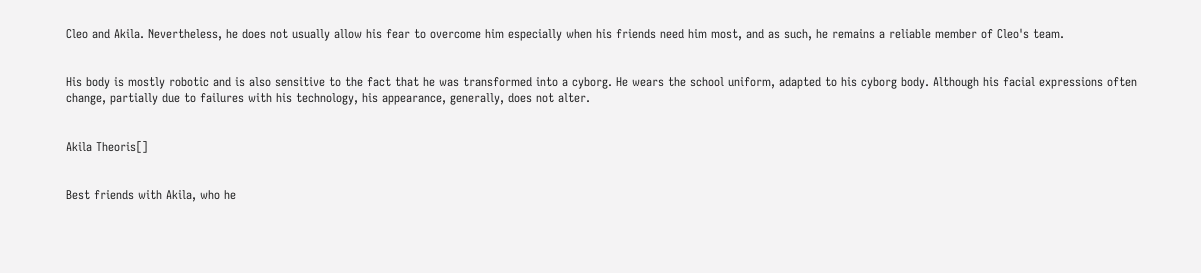Cleo and Akila. Nevertheless, he does not usually allow his fear to overcome him especially when his friends need him most, and as such, he remains a reliable member of Cleo's team.


His body is mostly robotic and is also sensitive to the fact that he was transformed into a cyborg. He wears the school uniform, adapted to his cyborg body. Although his facial expressions often change, partially due to failures with his technology, his appearance, generally, does not alter.


Akila Theoris[]


Best friends with Akila, who he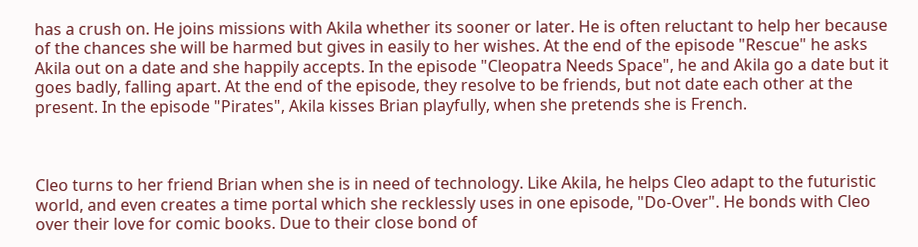has a crush on. He joins missions with Akila whether its sooner or later. He is often reluctant to help her because of the chances she will be harmed but gives in easily to her wishes. At the end of the episode "Rescue" he asks Akila out on a date and she happily accepts. In the episode "Cleopatra Needs Space", he and Akila go a date but it goes badly, falling apart. At the end of the episode, they resolve to be friends, but not date each other at the present. In the episode "Pirates", Akila kisses Brian playfully, when she pretends she is French.



Cleo turns to her friend Brian when she is in need of technology. Like Akila, he helps Cleo adapt to the futuristic world, and even creates a time portal which she recklessly uses in one episode, "Do-Over". He bonds with Cleo over their love for comic books. Due to their close bond of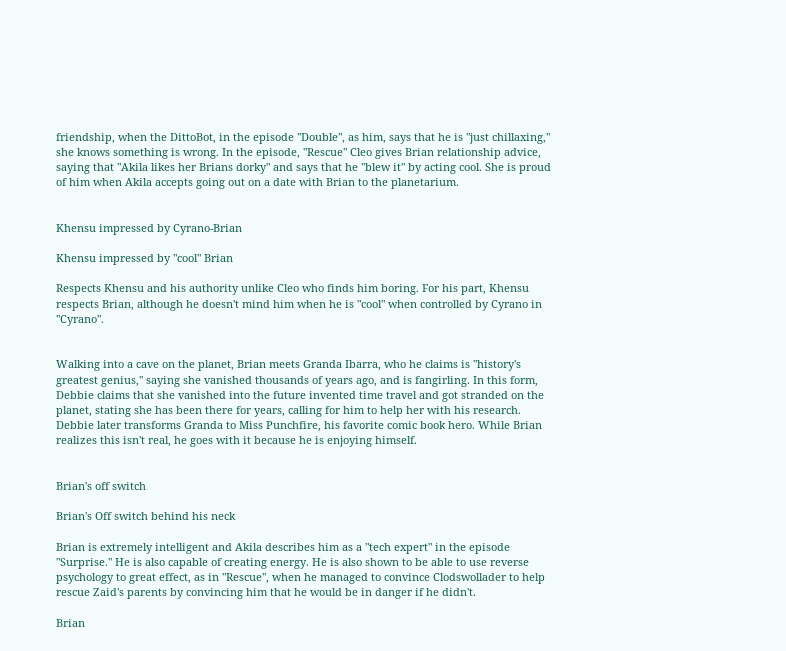friendship, when the DittoBot, in the episode "Double", as him, says that he is "just chillaxing," she knows something is wrong. In the episode, "Rescue" Cleo gives Brian relationship advice, saying that "Akila likes her Brians dorky" and says that he "blew it" by acting cool. She is proud of him when Akila accepts going out on a date with Brian to the planetarium.


Khensu impressed by Cyrano-Brian

Khensu impressed by "cool" Brian

Respects Khensu and his authority unlike Cleo who finds him boring. For his part, Khensu respects Brian, although he doesn't mind him when he is "cool" when controlled by Cyrano in "Cyrano".


Walking into a cave on the planet, Brian meets Granda Ibarra, who he claims is "history's greatest genius," saying she vanished thousands of years ago, and is fangirling. In this form, Debbie claims that she vanished into the future invented time travel and got stranded on the planet, stating she has been there for years, calling for him to help her with his research. Debbie later transforms Granda to Miss Punchfire, his favorite comic book hero. While Brian realizes this isn't real, he goes with it because he is enjoying himself.


Brian's off switch

Brian's Off switch behind his neck

Brian is extremely intelligent and Akila describes him as a "tech expert" in the episode "Surprise." He is also capable of creating energy. He is also shown to be able to use reverse psychology to great effect, as in "Rescue", when he managed to convince Clodswollader to help rescue Zaid's parents by convincing him that he would be in danger if he didn't.

Brian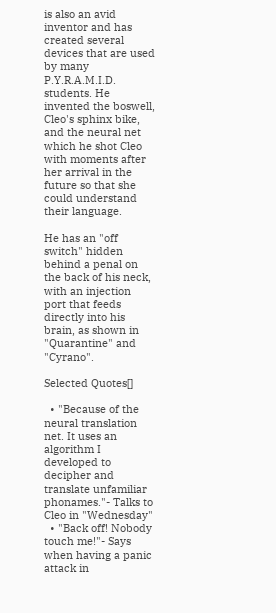is also an avid inventor and has created several devices that are used by many P.Y.R.A.M.I.D. students. He invented the boswell, Cleo's sphinx bike, and the neural net which he shot Cleo with moments after her arrival in the future so that she could understand their language.

He has an "off switch" hidden behind a penal on the back of his neck, with an injection port that feeds directly into his brain, as shown in "Quarantine" and "Cyrano".

Selected Quotes[]

  • "Because of the neural translation net. It uses an algorithm I developed to decipher and translate unfamiliar phonames."- Talks to Cleo in "Wednesday"
  • "Back off! Nobody touch me!"- Says when having a panic attack in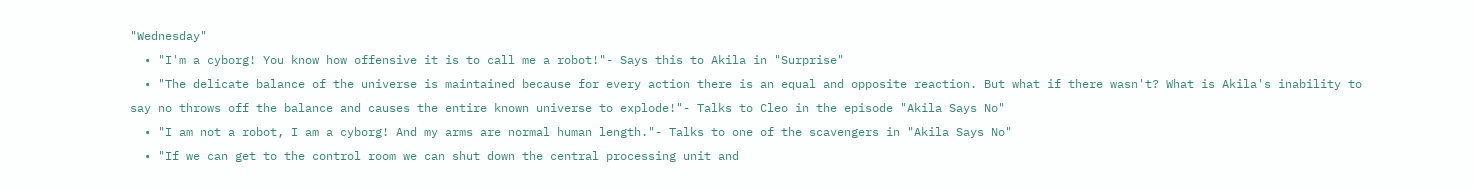"Wednesday"
  • "I'm a cyborg! You know how offensive it is to call me a robot!"- Says this to Akila in "Surprise"
  • "The delicate balance of the universe is maintained because for every action there is an equal and opposite reaction. But what if there wasn't? What is Akila's inability to say no throws off the balance and causes the entire known universe to explode!"- Talks to Cleo in the episode "Akila Says No"
  • "I am not a robot, I am a cyborg! And my arms are normal human length."- Talks to one of the scavengers in "Akila Says No"
  • "If we can get to the control room we can shut down the central processing unit and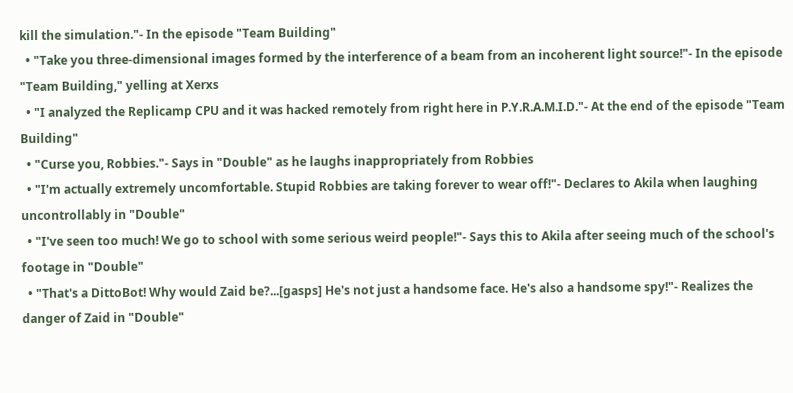kill the simulation."- In the episode "Team Building"
  • "Take you three-dimensional images formed by the interference of a beam from an incoherent light source!"- In the episode "Team Building," yelling at Xerxs
  • "I analyzed the Replicamp CPU and it was hacked remotely from right here in P.Y.R.A.M.I.D."- At the end of the episode "Team Building"
  • "Curse you, Robbies."- Says in "Double" as he laughs inappropriately from Robbies
  • "I'm actually extremely uncomfortable. Stupid Robbies are taking forever to wear off!"- Declares to Akila when laughing uncontrollably in "Double"
  • "I've seen too much! We go to school with some serious weird people!"- Says this to Akila after seeing much of the school's footage in "Double"
  • "That's a DittoBot! Why would Zaid be?...[gasps] He's not just a handsome face. He's also a handsome spy!"- Realizes the danger of Zaid in "Double"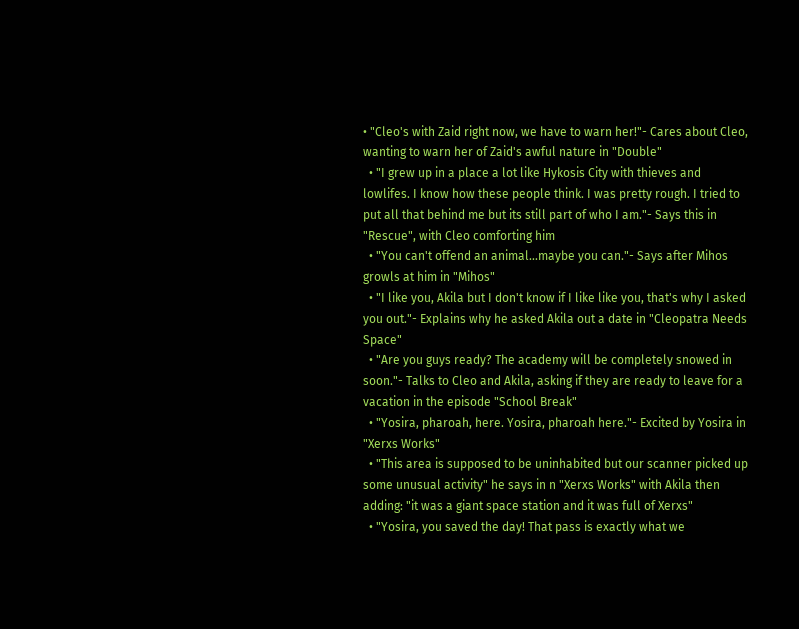• "Cleo's with Zaid right now, we have to warn her!"- Cares about Cleo, wanting to warn her of Zaid's awful nature in "Double"
  • "I grew up in a place a lot like Hykosis City with thieves and lowlifes. I know how these people think. I was pretty rough. I tried to put all that behind me but its still part of who I am."- Says this in "Rescue", with Cleo comforting him
  • "You can't offend an animal...maybe you can."- Says after Mihos growls at him in "Mihos"
  • "I like you, Akila but I don't know if I like like you, that's why I asked you out."- Explains why he asked Akila out a date in "Cleopatra Needs Space"
  • "Are you guys ready? The academy will be completely snowed in soon."- Talks to Cleo and Akila, asking if they are ready to leave for a vacation in the episode "School Break"
  • "Yosira, pharoah, here. Yosira, pharoah here."- Excited by Yosira in "Xerxs Works"
  • "This area is supposed to be uninhabited but our scanner picked up some unusual activity" he says in n "Xerxs Works" with Akila then adding: "it was a giant space station and it was full of Xerxs"
  • "Yosira, you saved the day! That pass is exactly what we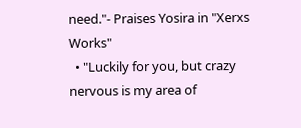need."- Praises Yosira in "Xerxs Works"
  • "Luckily for you, but crazy nervous is my area of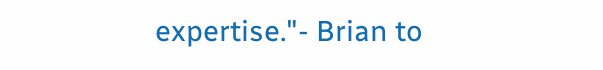expertise."- Brian to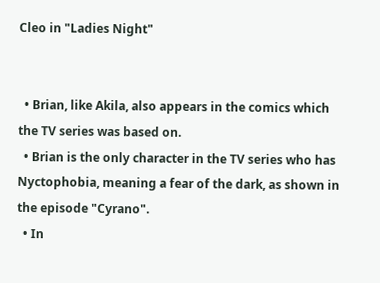Cleo in "Ladies Night"


  • Brian, like Akila, also appears in the comics which the TV series was based on.
  • Brian is the only character in the TV series who has Nyctophobia, meaning a fear of the dark, as shown in the episode "Cyrano".
  • In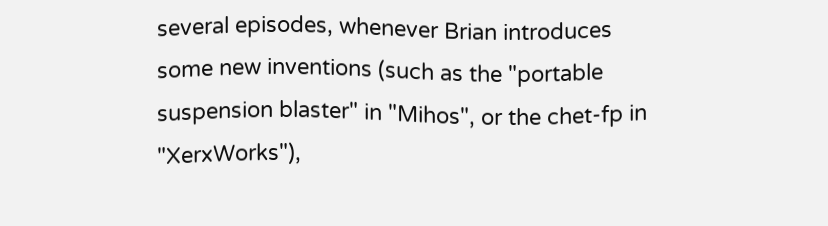several episodes, whenever Brian introduces some new inventions (such as the "portable suspension blaster" in "Mihos", or the chet-fp in "XerxWorks"),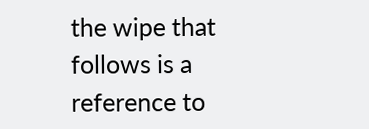the wipe that follows is a reference to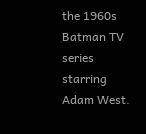the 1960s Batman TV series starring Adam West.